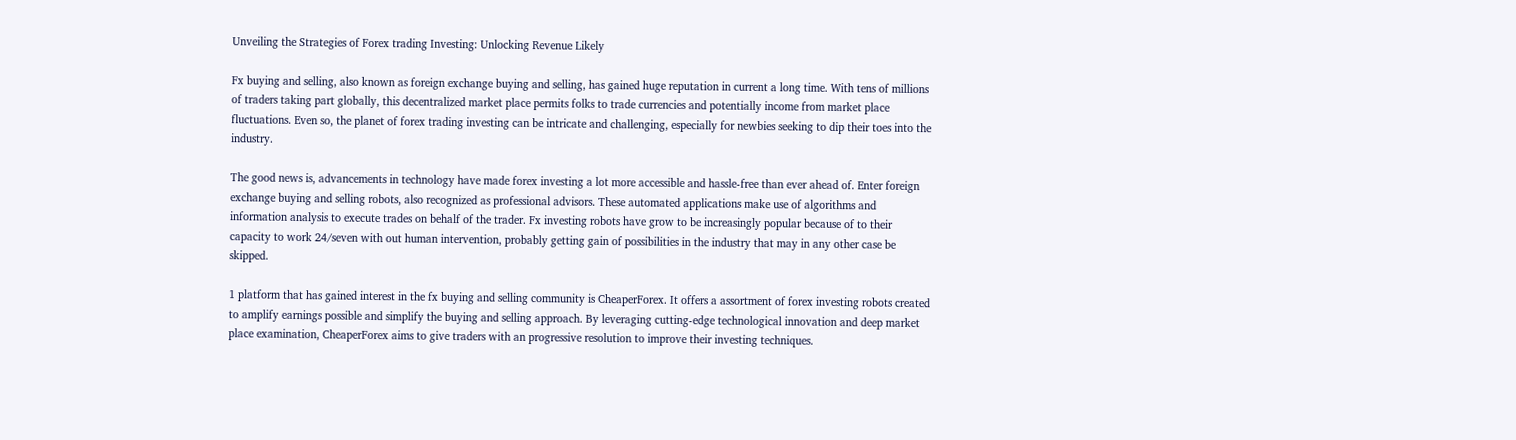Unveiling the Strategies of Forex trading Investing: Unlocking Revenue Likely

Fx buying and selling, also known as foreign exchange buying and selling, has gained huge reputation in current a long time. With tens of millions of traders taking part globally, this decentralized market place permits folks to trade currencies and potentially income from market place fluctuations. Even so, the planet of forex trading investing can be intricate and challenging, especially for newbies seeking to dip their toes into the industry.

The good news is, advancements in technology have made forex investing a lot more accessible and hassle-free than ever ahead of. Enter foreign exchange buying and selling robots, also recognized as professional advisors. These automated applications make use of algorithms and information analysis to execute trades on behalf of the trader. Fx investing robots have grow to be increasingly popular because of to their capacity to work 24/seven with out human intervention, probably getting gain of possibilities in the industry that may in any other case be skipped.

1 platform that has gained interest in the fx buying and selling community is CheaperForex. It offers a assortment of forex investing robots created to amplify earnings possible and simplify the buying and selling approach. By leveraging cutting-edge technological innovation and deep market place examination, CheaperForex aims to give traders with an progressive resolution to improve their investing techniques.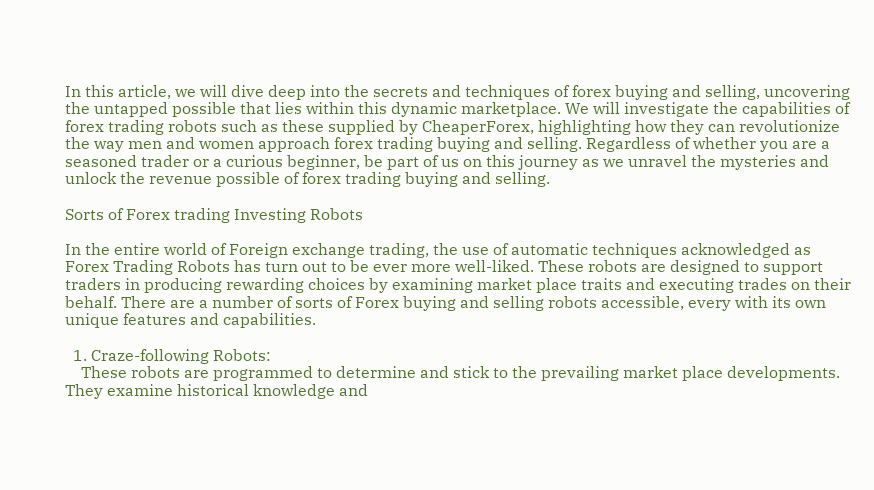In this article, we will dive deep into the secrets and techniques of forex buying and selling, uncovering the untapped possible that lies within this dynamic marketplace. We will investigate the capabilities of forex trading robots such as these supplied by CheaperForex, highlighting how they can revolutionize the way men and women approach forex trading buying and selling. Regardless of whether you are a seasoned trader or a curious beginner, be part of us on this journey as we unravel the mysteries and unlock the revenue possible of forex trading buying and selling.

Sorts of Forex trading Investing Robots

In the entire world of Foreign exchange trading, the use of automatic techniques acknowledged as Forex Trading Robots has turn out to be ever more well-liked. These robots are designed to support traders in producing rewarding choices by examining market place traits and executing trades on their behalf. There are a number of sorts of Forex buying and selling robots accessible, every with its own unique features and capabilities.

  1. Craze-following Robots:
    These robots are programmed to determine and stick to the prevailing market place developments. They examine historical knowledge and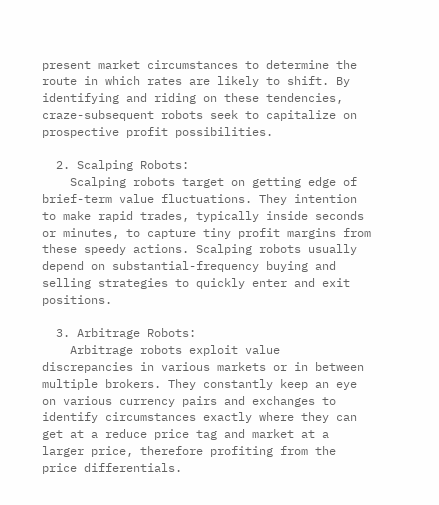present market circumstances to determine the route in which rates are likely to shift. By identifying and riding on these tendencies, craze-subsequent robots seek to capitalize on prospective profit possibilities.

  2. Scalping Robots:
    Scalping robots target on getting edge of brief-term value fluctuations. They intention to make rapid trades, typically inside seconds or minutes, to capture tiny profit margins from these speedy actions. Scalping robots usually depend on substantial-frequency buying and selling strategies to quickly enter and exit positions.

  3. Arbitrage Robots:
    Arbitrage robots exploit value discrepancies in various markets or in between multiple brokers. They constantly keep an eye on various currency pairs and exchanges to identify circumstances exactly where they can get at a reduce price tag and market at a larger price, therefore profiting from the price differentials.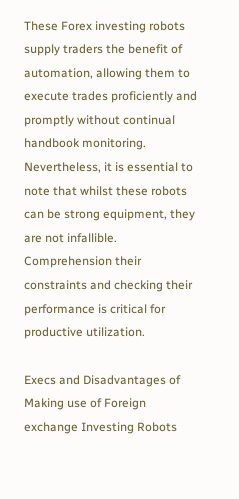These Forex investing robots supply traders the benefit of automation, allowing them to execute trades proficiently and promptly without continual handbook monitoring. Nevertheless, it is essential to note that whilst these robots can be strong equipment, they are not infallible. Comprehension their constraints and checking their performance is critical for productive utilization.

Execs and Disadvantages of Making use of Foreign exchange Investing Robots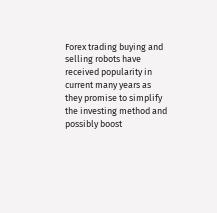Forex trading buying and selling robots have received popularity in current many years as they promise to simplify the investing method and possibly boost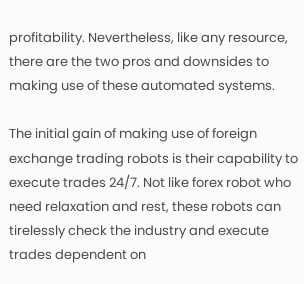profitability. Nevertheless, like any resource, there are the two pros and downsides to making use of these automated systems.

The initial gain of making use of foreign exchange trading robots is their capability to execute trades 24/7. Not like forex robot who need relaxation and rest, these robots can tirelessly check the industry and execute trades dependent on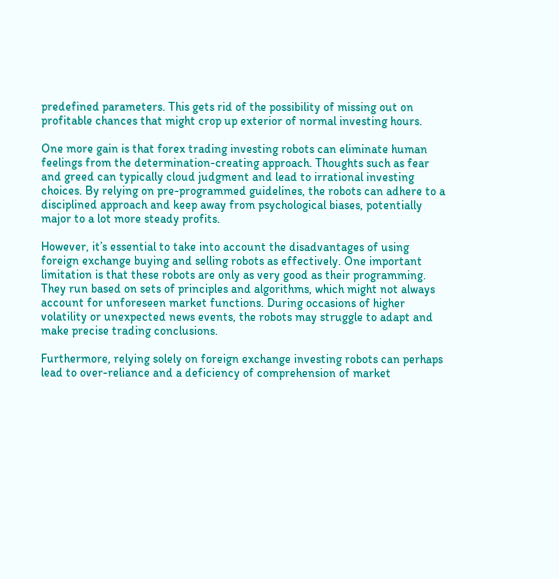predefined parameters. This gets rid of the possibility of missing out on profitable chances that might crop up exterior of normal investing hours.

One more gain is that forex trading investing robots can eliminate human feelings from the determination-creating approach. Thoughts such as fear and greed can typically cloud judgment and lead to irrational investing choices. By relying on pre-programmed guidelines, the robots can adhere to a disciplined approach and keep away from psychological biases, potentially major to a lot more steady profits.

However, it’s essential to take into account the disadvantages of using foreign exchange buying and selling robots as effectively. One important limitation is that these robots are only as very good as their programming. They run based on sets of principles and algorithms, which might not always account for unforeseen market functions. During occasions of higher volatility or unexpected news events, the robots may struggle to adapt and make precise trading conclusions.

Furthermore, relying solely on foreign exchange investing robots can perhaps lead to over-reliance and a deficiency of comprehension of market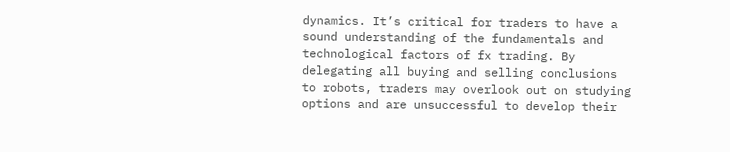dynamics. It’s critical for traders to have a sound understanding of the fundamentals and technological factors of fx trading. By delegating all buying and selling conclusions to robots, traders may overlook out on studying options and are unsuccessful to develop their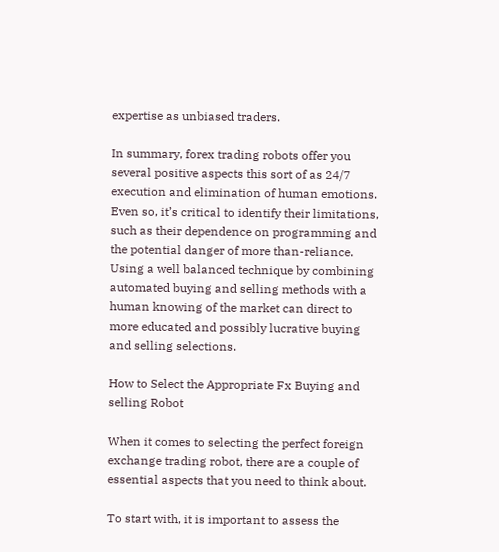expertise as unbiased traders.

In summary, forex trading robots offer you several positive aspects this sort of as 24/7 execution and elimination of human emotions. Even so, it’s critical to identify their limitations, such as their dependence on programming and the potential danger of more than-reliance. Using a well balanced technique by combining automated buying and selling methods with a human knowing of the market can direct to more educated and possibly lucrative buying and selling selections.

How to Select the Appropriate Fx Buying and selling Robot

When it comes to selecting the perfect foreign exchange trading robot, there are a couple of essential aspects that you need to think about.

To start with, it is important to assess the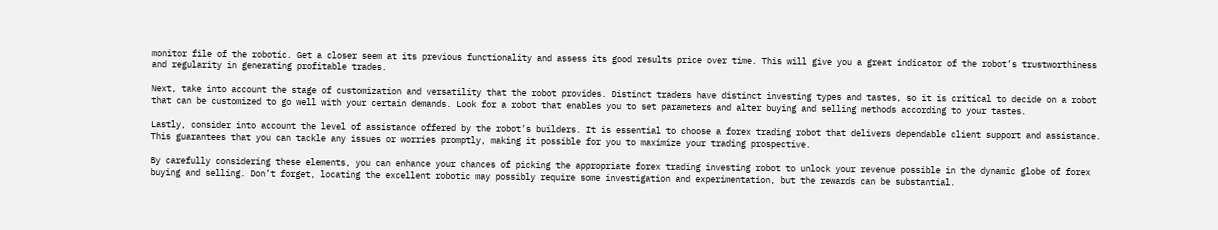monitor file of the robotic. Get a closer seem at its previous functionality and assess its good results price over time. This will give you a great indicator of the robot’s trustworthiness and regularity in generating profitable trades.

Next, take into account the stage of customization and versatility that the robot provides. Distinct traders have distinct investing types and tastes, so it is critical to decide on a robot that can be customized to go well with your certain demands. Look for a robot that enables you to set parameters and alter buying and selling methods according to your tastes.

Lastly, consider into account the level of assistance offered by the robot’s builders. It is essential to choose a forex trading robot that delivers dependable client support and assistance. This guarantees that you can tackle any issues or worries promptly, making it possible for you to maximize your trading prospective.

By carefully considering these elements, you can enhance your chances of picking the appropriate forex trading investing robot to unlock your revenue possible in the dynamic globe of forex buying and selling. Don’t forget, locating the excellent robotic may possibly require some investigation and experimentation, but the rewards can be substantial.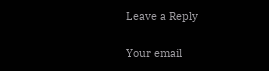Leave a Reply

Your email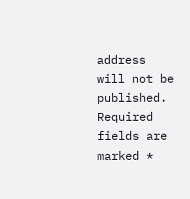address will not be published. Required fields are marked *